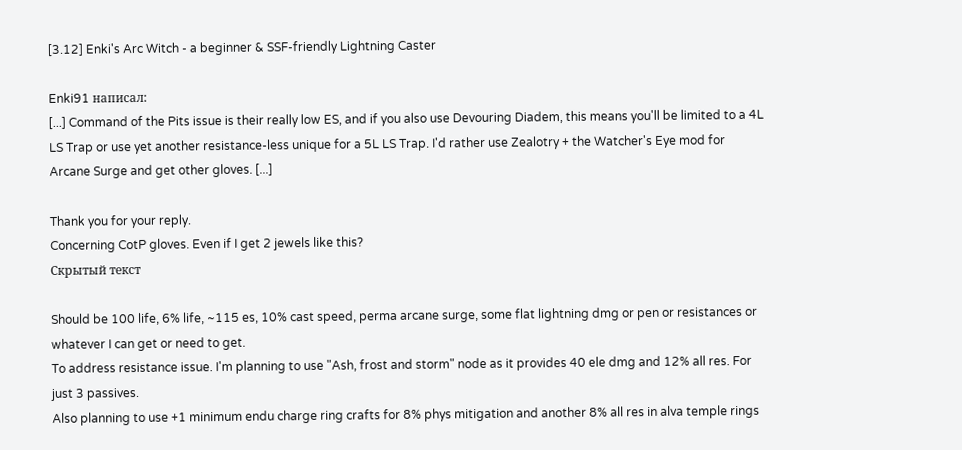[3.12] Enki's Arc Witch - a beginner & SSF-friendly Lightning Caster

Enki91 написал:
[...] Command of the Pits issue is their really low ES, and if you also use Devouring Diadem, this means you'll be limited to a 4L LS Trap or use yet another resistance-less unique for a 5L LS Trap. I'd rather use Zealotry + the Watcher's Eye mod for Arcane Surge and get other gloves. [...]

Thank you for your reply.
Concerning CotP gloves. Even if I get 2 jewels like this?
Скрытый текст

Should be 100 life, 6% life, ~115 es, 10% cast speed, perma arcane surge, some flat lightning dmg or pen or resistances or whatever I can get or need to get.
To address resistance issue. I'm planning to use "Ash, frost and storm" node as it provides 40 ele dmg and 12% all res. For just 3 passives.
Also planning to use +1 minimum endu charge ring crafts for 8% phys mitigation and another 8% all res in alva temple rings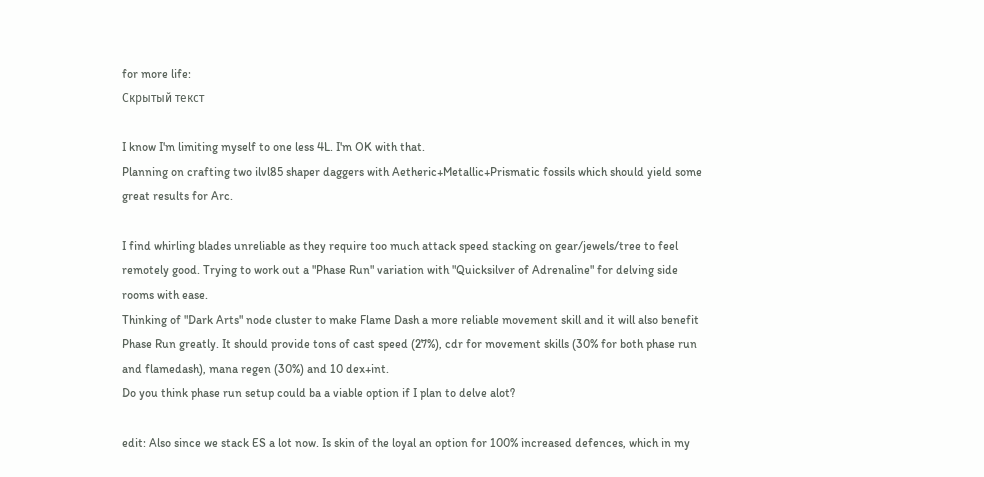for more life:
Скрытый текст

I know I'm limiting myself to one less 4L. I'm OK with that.
Planning on crafting two ilvl85 shaper daggers with Aetheric+Metallic+Prismatic fossils which should yield some great results for Arc.

I find whirling blades unreliable as they require too much attack speed stacking on gear/jewels/tree to feel remotely good. Trying to work out a "Phase Run" variation with "Quicksilver of Adrenaline" for delving side rooms with ease.
Thinking of "Dark Arts" node cluster to make Flame Dash a more reliable movement skill and it will also benefit Phase Run greatly. It should provide tons of cast speed (27%), cdr for movement skills (30% for both phase run and flamedash), mana regen (30%) and 10 dex+int.
Do you think phase run setup could ba a viable option if I plan to delve alot?

edit: Also since we stack ES a lot now. Is skin of the loyal an option for 100% increased defences, which in my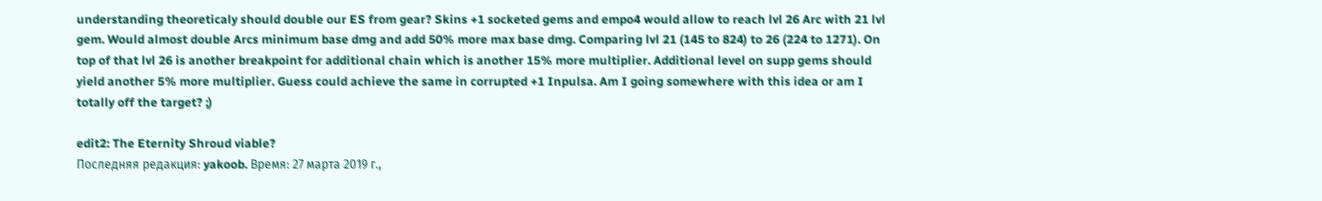understanding theoreticaly should double our ES from gear? Skins +1 socketed gems and empo4 would allow to reach lvl 26 Arc with 21 lvl gem. Would almost double Arcs minimum base dmg and add 50% more max base dmg. Comparing lvl 21 (145 to 824) to 26 (224 to 1271). On top of that lvl 26 is another breakpoint for additional chain which is another 15% more multiplier. Additional level on supp gems should yield another 5% more multiplier. Guess could achieve the same in corrupted +1 Inpulsa. Am I going somewhere with this idea or am I totally off the target? ;)

edit2: The Eternity Shroud viable?
Последняя редакция: yakoob. Время: 27 марта 2019 г.,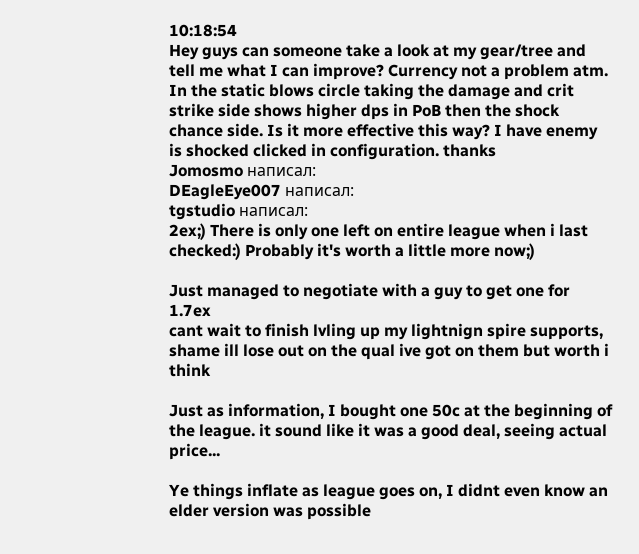10:18:54
Hey guys can someone take a look at my gear/tree and tell me what I can improve? Currency not a problem atm.
In the static blows circle taking the damage and crit strike side shows higher dps in PoB then the shock chance side. Is it more effective this way? I have enemy is shocked clicked in configuration. thanks
Jomosmo написал:
DEagleEye007 написал:
tgstudio написал:
2ex;) There is only one left on entire league when i last checked:) Probably it's worth a little more now;)

Just managed to negotiate with a guy to get one for 1.7ex
cant wait to finish lvling up my lightnign spire supports, shame ill lose out on the qual ive got on them but worth i think

Just as information, I bought one 50c at the beginning of the league. it sound like it was a good deal, seeing actual price...

Ye things inflate as league goes on, I didnt even know an elder version was possible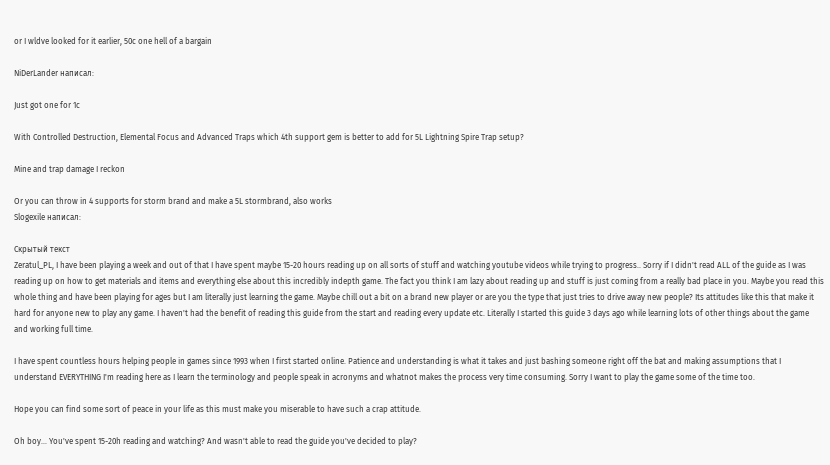or I wldve looked for it earlier, 50c one hell of a bargain

NiDerLander написал:

Just got one for 1c

With Controlled Destruction, Elemental Focus and Advanced Traps which 4th support gem is better to add for 5L Lightning Spire Trap setup?

Mine and trap damage I reckon

Or you can throw in 4 supports for storm brand and make a 5L stormbrand, also works
Slogexile написал:

Скрытый текст
Zeratul_PL, I have been playing a week and out of that I have spent maybe 15-20 hours reading up on all sorts of stuff and watching youtube videos while trying to progress.. Sorry if I didn't read ALL of the guide as I was reading up on how to get materials and items and everything else about this incredibly indepth game. The fact you think I am lazy about reading up and stuff is just coming from a really bad place in you. Maybe you read this whole thing and have been playing for ages but I am literally just learning the game. Maybe chill out a bit on a brand new player or are you the type that just tries to drive away new people? Its attitudes like this that make it hard for anyone new to play any game. I haven't had the benefit of reading this guide from the start and reading every update etc. Literally I started this guide 3 days ago while learning lots of other things about the game and working full time.

I have spent countless hours helping people in games since 1993 when I first started online. Patience and understanding is what it takes and just bashing someone right off the bat and making assumptions that I understand EVERYTHING I'm reading here as I learn the terminology and people speak in acronyms and whatnot makes the process very time consuming. Sorry I want to play the game some of the time too.

Hope you can find some sort of peace in your life as this must make you miserable to have such a crap attitude.

Oh boy... You've spent 15-20h reading and watching? And wasn't able to read the guide you've decided to play?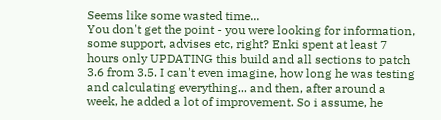Seems like some wasted time...
You don't get the point - you were looking for information, some support, advises etc, right? Enki spent at least 7 hours only UPDATING this build and all sections to patch 3.6 from 3.5. I can't even imagine, how long he was testing and calculating everything... and then, after around a week, he added a lot of improvement. So i assume, he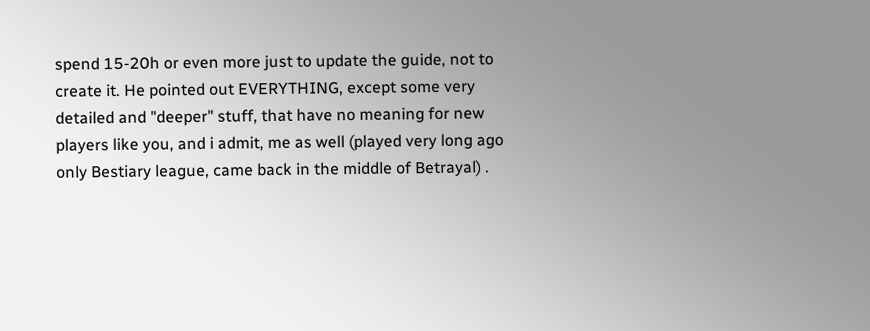spend 15-20h or even more just to update the guide, not to create it. He pointed out EVERYTHING, except some very detailed and "deeper" stuff, that have no meaning for new players like you, and i admit, me as well (played very long ago only Bestiary league, came back in the middle of Betrayal) .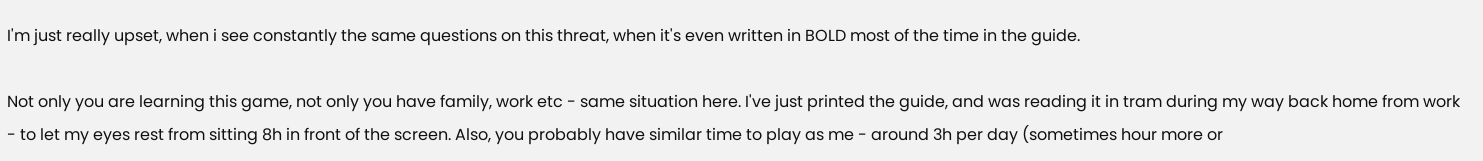I'm just really upset, when i see constantly the same questions on this threat, when it's even written in BOLD most of the time in the guide.

Not only you are learning this game, not only you have family, work etc - same situation here. I've just printed the guide, and was reading it in tram during my way back home from work - to let my eyes rest from sitting 8h in front of the screen. Also, you probably have similar time to play as me - around 3h per day (sometimes hour more or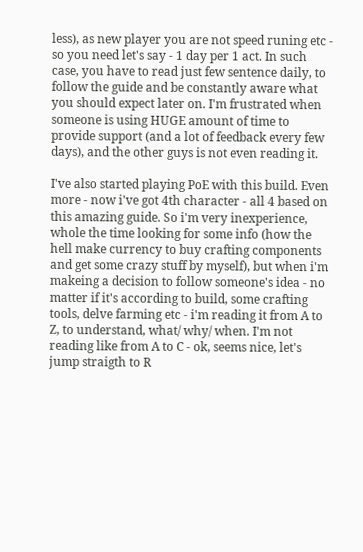less), as new player you are not speed runing etc - so you need let's say - 1 day per 1 act. In such case, you have to read just few sentence daily, to follow the guide and be constantly aware what you should expect later on. I'm frustrated when someone is using HUGE amount of time to provide support (and a lot of feedback every few days), and the other guys is not even reading it.

I've also started playing PoE with this build. Even more - now i've got 4th character - all 4 based on this amazing guide. So i'm very inexperience, whole the time looking for some info (how the hell make currency to buy crafting components and get some crazy stuff by myself), but when i'm makeing a decision to follow someone's idea - no matter if it's according to build, some crafting tools, delve farming etc - i'm reading it from A to Z, to understand, what/ why/ when. I'm not reading like from A to C - ok, seems nice, let's jump straigth to R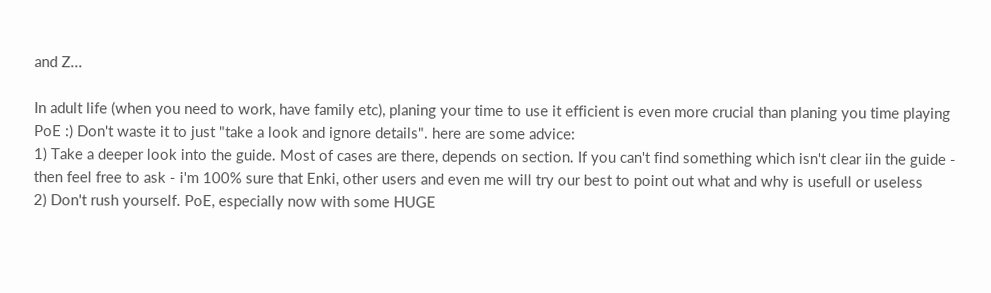and Z...

In adult life (when you need to work, have family etc), planing your time to use it efficient is even more crucial than planing you time playing PoE :) Don't waste it to just "take a look and ignore details". here are some advice:
1) Take a deeper look into the guide. Most of cases are there, depends on section. If you can't find something which isn't clear iin the guide - then feel free to ask - i'm 100% sure that Enki, other users and even me will try our best to point out what and why is usefull or useless
2) Don't rush yourself. PoE, especially now with some HUGE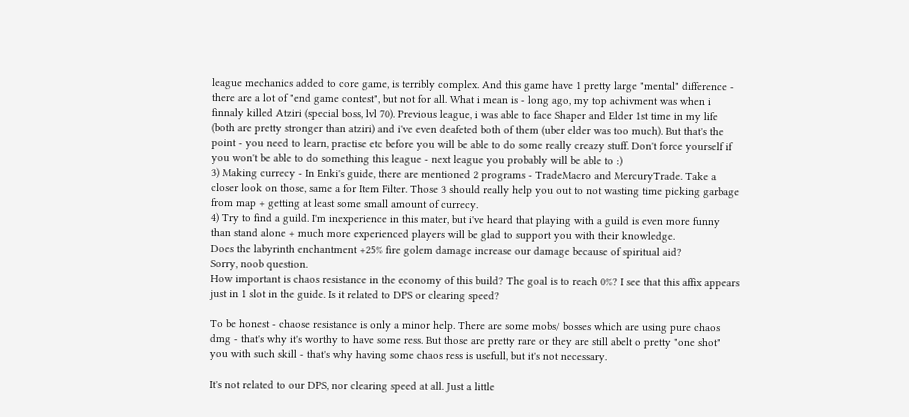league mechanics added to core game, is terribly complex. And this game have 1 pretty large "mental" difference - there are a lot of "end game contest", but not for all. What i mean is - long ago, my top achivment was when i finnaly killed Atziri (special boss, lvl 70). Previous league, i was able to face Shaper and Elder 1st time in my life (both are pretty stronger than atziri) and i've even deafeted both of them (uber elder was too much). But that's the point - you need to learn, practise etc before you will be able to do some really creazy stuff. Don't force yourself if you won't be able to do something this league - next league you probably will be able to :)
3) Making currecy - In Enki's guide, there are mentioned 2 programs - TradeMacro and MercuryTrade. Take a closer look on those, same a for Item Filter. Those 3 should really help you out to not wasting time picking garbage from map + getting at least some small amount of currecy.
4) Try to find a guild. I'm inexperience in this mater, but i've heard that playing with a guild is even more funny than stand alone + much more experienced players will be glad to support you with their knowledge.
Does the labyrinth enchantment +25% fire golem damage increase our damage because of spiritual aid?
Sorry, noob question.
How important is chaos resistance in the economy of this build? The goal is to reach 0%? I see that this affix appears just in 1 slot in the guide. Is it related to DPS or clearing speed?

To be honest - chaose resistance is only a minor help. There are some mobs/ bosses which are using pure chaos dmg - that's why it's worthy to have some ress. But those are pretty rare or they are still abelt o pretty "one shot" you with such skill - that's why having some chaos ress is usefull, but it's not necessary.

It's not related to our DPS, nor clearing speed at all. Just a little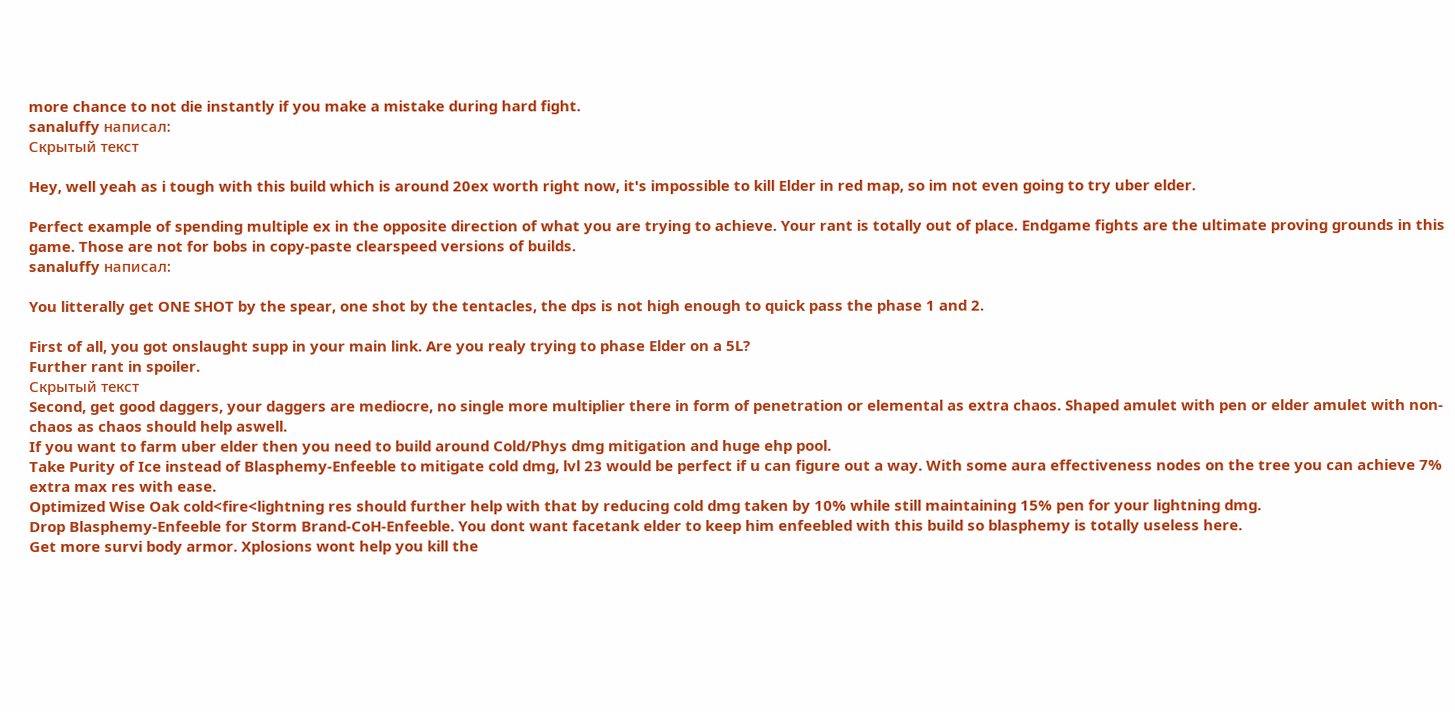more chance to not die instantly if you make a mistake during hard fight.
sanaluffy написал:
Скрытый текст

Hey, well yeah as i tough with this build which is around 20ex worth right now, it's impossible to kill Elder in red map, so im not even going to try uber elder.

Perfect example of spending multiple ex in the opposite direction of what you are trying to achieve. Your rant is totally out of place. Endgame fights are the ultimate proving grounds in this game. Those are not for bobs in copy-paste clearspeed versions of builds.
sanaluffy написал:

You litterally get ONE SHOT by the spear, one shot by the tentacles, the dps is not high enough to quick pass the phase 1 and 2.

First of all, you got onslaught supp in your main link. Are you realy trying to phase Elder on a 5L?
Further rant in spoiler.
Скрытый текст
Second, get good daggers, your daggers are mediocre, no single more multiplier there in form of penetration or elemental as extra chaos. Shaped amulet with pen or elder amulet with non-chaos as chaos should help aswell.
If you want to farm uber elder then you need to build around Cold/Phys dmg mitigation and huge ehp pool.
Take Purity of Ice instead of Blasphemy-Enfeeble to mitigate cold dmg, lvl 23 would be perfect if u can figure out a way. With some aura effectiveness nodes on the tree you can achieve 7% extra max res with ease.
Optimized Wise Oak cold<fire<lightning res should further help with that by reducing cold dmg taken by 10% while still maintaining 15% pen for your lightning dmg.
Drop Blasphemy-Enfeeble for Storm Brand-CoH-Enfeeble. You dont want facetank elder to keep him enfeebled with this build so blasphemy is totally useless here.
Get more survi body armor. Xplosions wont help you kill the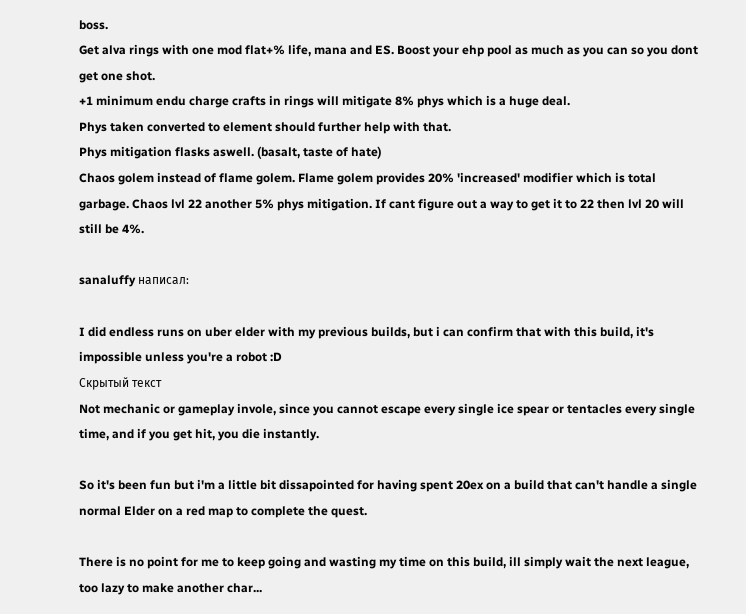boss.
Get alva rings with one mod flat+% life, mana and ES. Boost your ehp pool as much as you can so you dont get one shot.
+1 minimum endu charge crafts in rings will mitigate 8% phys which is a huge deal.
Phys taken converted to element should further help with that.
Phys mitigation flasks aswell. (basalt, taste of hate)
Chaos golem instead of flame golem. Flame golem provides 20% 'increased' modifier which is total garbage. Chaos lvl 22 another 5% phys mitigation. If cant figure out a way to get it to 22 then lvl 20 will still be 4%.

sanaluffy написал:

I did endless runs on uber elder with my previous builds, but i can confirm that with this build, it's impossible unless you're a robot :D
Скрытый текст
Not mechanic or gameplay invole, since you cannot escape every single ice spear or tentacles every single time, and if you get hit, you die instantly.

So it's been fun but i'm a little bit dissapointed for having spent 20ex on a build that can't handle a single normal Elder on a red map to complete the quest.

There is no point for me to keep going and wasting my time on this build, ill simply wait the next league, too lazy to make another char...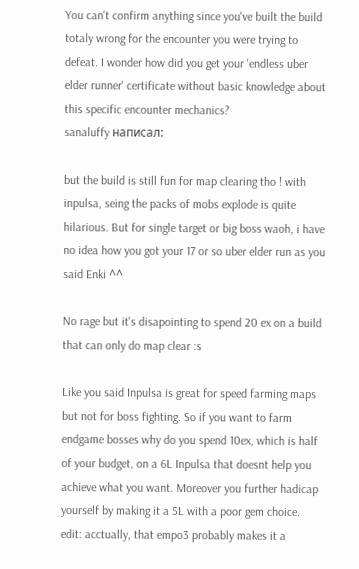You can't confirm anything since you've built the build totaly wrong for the encounter you were trying to defeat. I wonder how did you get your 'endless uber elder runner' certificate without basic knowledge about this specific encounter mechanics?
sanaluffy написал:

but the build is still fun for map clearing tho ! with inpulsa, seing the packs of mobs explode is quite hilarious. But for single target or big boss waoh, i have no idea how you got your 17 or so uber elder run as you said Enki ^^

No rage but it's disapointing to spend 20 ex on a build that can only do map clear :s

Like you said Inpulsa is great for speed farming maps but not for boss fighting. So if you want to farm endgame bosses why do you spend 10ex, which is half of your budget, on a 6L Inpulsa that doesnt help you achieve what you want. Moreover you further hadicap yourself by making it a 5L with a poor gem choice.
edit: acctually, that empo3 probably makes it a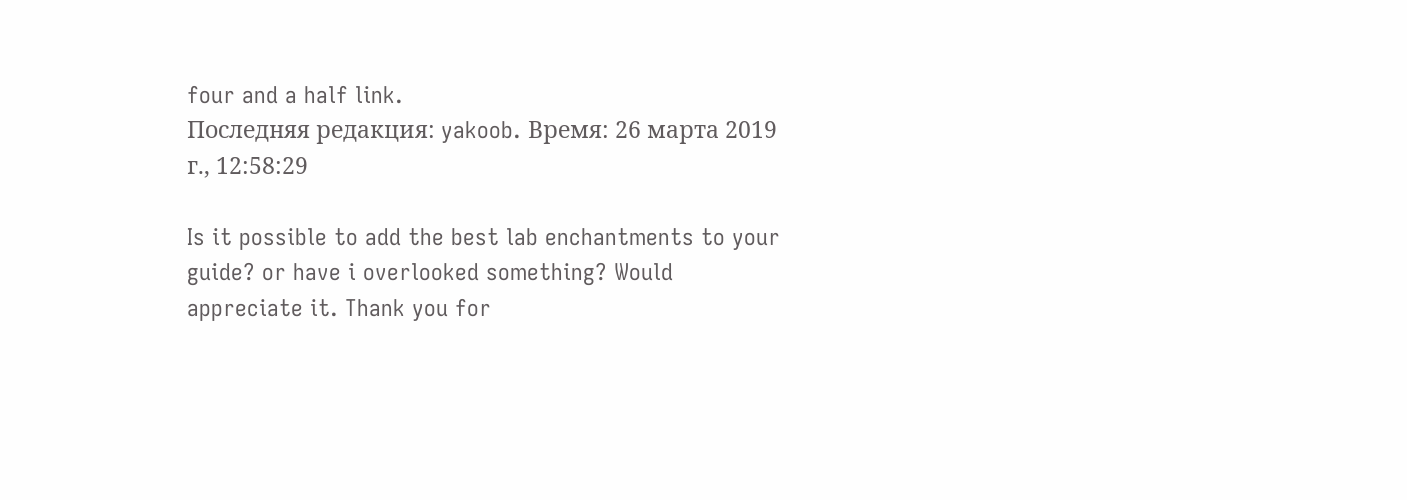four and a half link.
Последняя редакция: yakoob. Время: 26 марта 2019 г., 12:58:29

Is it possible to add the best lab enchantments to your guide? or have i overlooked something? Would appreciate it. Thank you for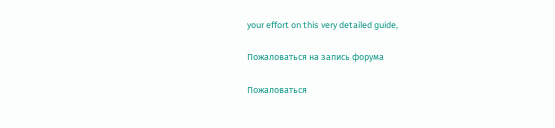your effort on this very detailed guide,

Пожаловаться на запись форума

Пожаловаться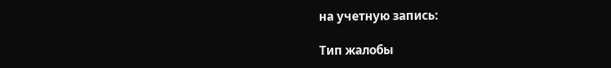на учетную запись:

Тип жалобы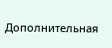Дополнительная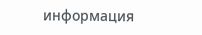информация